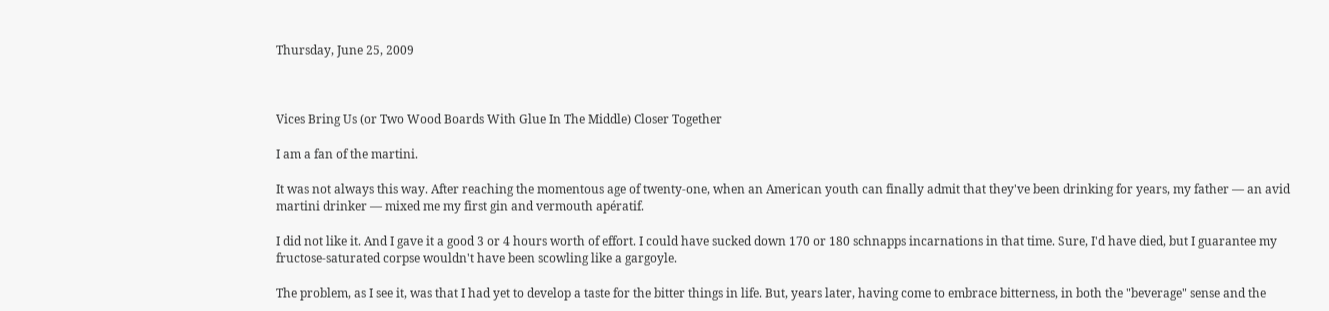Thursday, June 25, 2009



Vices Bring Us (or Two Wood Boards With Glue In The Middle) Closer Together

I am a fan of the martini.

It was not always this way. After reaching the momentous age of twenty-one, when an American youth can finally admit that they've been drinking for years, my father — an avid martini drinker — mixed me my first gin and vermouth apératif.

I did not like it. And I gave it a good 3 or 4 hours worth of effort. I could have sucked down 170 or 180 schnapps incarnations in that time. Sure, I'd have died, but I guarantee my fructose-saturated corpse wouldn't have been scowling like a gargoyle.

The problem, as I see it, was that I had yet to develop a taste for the bitter things in life. But, years later, having come to embrace bitterness, in both the "beverage" sense and the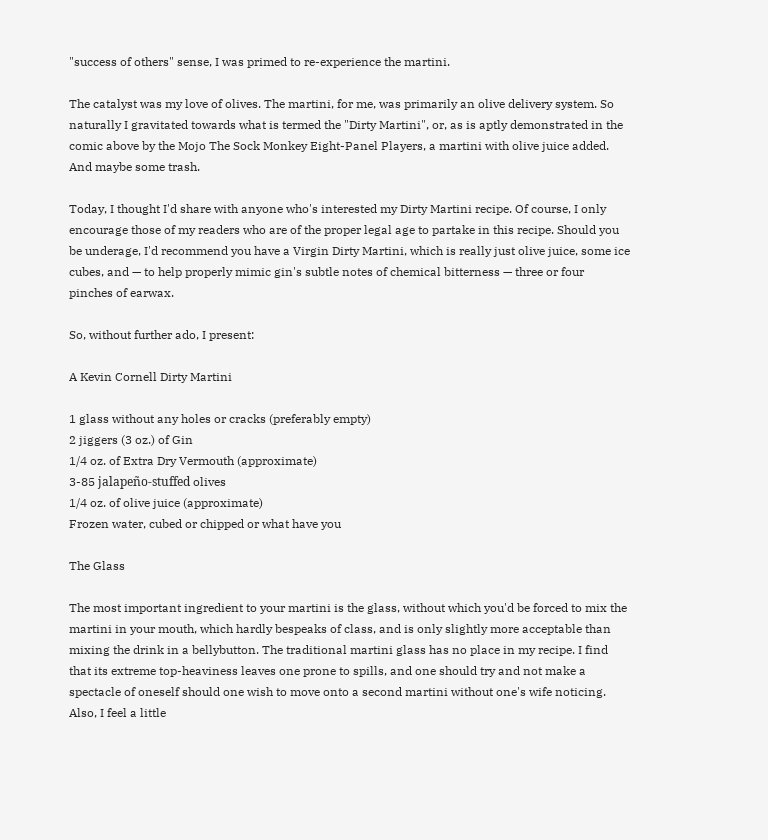"success of others" sense, I was primed to re-experience the martini.

The catalyst was my love of olives. The martini, for me, was primarily an olive delivery system. So naturally I gravitated towards what is termed the "Dirty Martini", or, as is aptly demonstrated in the comic above by the Mojo The Sock Monkey Eight-Panel Players, a martini with olive juice added. And maybe some trash.

Today, I thought I'd share with anyone who's interested my Dirty Martini recipe. Of course, I only encourage those of my readers who are of the proper legal age to partake in this recipe. Should you be underage, I'd recommend you have a Virgin Dirty Martini, which is really just olive juice, some ice cubes, and — to help properly mimic gin's subtle notes of chemical bitterness — three or four pinches of earwax.

So, without further ado, I present:

A Kevin Cornell Dirty Martini

1 glass without any holes or cracks (preferably empty)
2 jiggers (3 oz.) of Gin
1/4 oz. of Extra Dry Vermouth (approximate)
3-85 jalapeño-stuffed olives
1/4 oz. of olive juice (approximate)
Frozen water, cubed or chipped or what have you

The Glass

The most important ingredient to your martini is the glass, without which you'd be forced to mix the martini in your mouth, which hardly bespeaks of class, and is only slightly more acceptable than mixing the drink in a bellybutton. The traditional martini glass has no place in my recipe. I find that its extreme top-heaviness leaves one prone to spills, and one should try and not make a spectacle of oneself should one wish to move onto a second martini without one's wife noticing. Also, I feel a little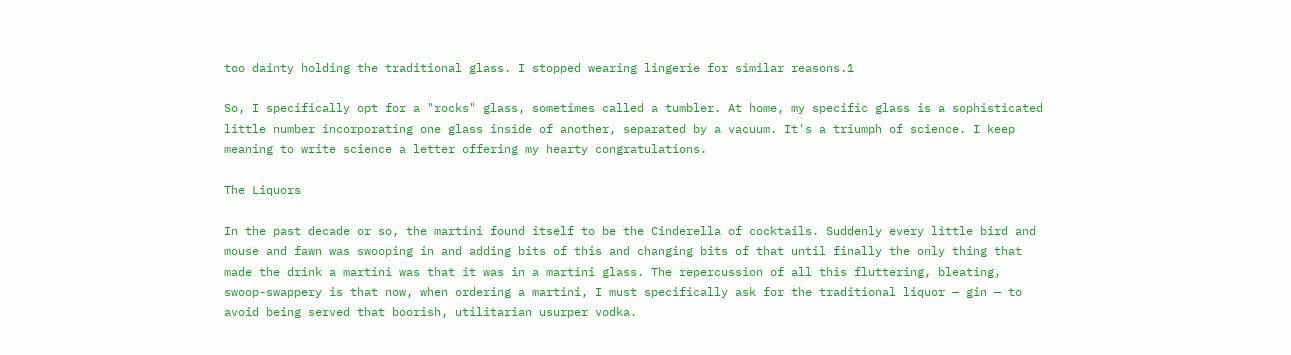too dainty holding the traditional glass. I stopped wearing lingerie for similar reasons.1

So, I specifically opt for a "rocks" glass, sometimes called a tumbler. At home, my specific glass is a sophisticated little number incorporating one glass inside of another, separated by a vacuum. It's a triumph of science. I keep meaning to write science a letter offering my hearty congratulations.

The Liquors

In the past decade or so, the martini found itself to be the Cinderella of cocktails. Suddenly every little bird and mouse and fawn was swooping in and adding bits of this and changing bits of that until finally the only thing that made the drink a martini was that it was in a martini glass. The repercussion of all this fluttering, bleating, swoop-swappery is that now, when ordering a martini, I must specifically ask for the traditional liquor — gin — to avoid being served that boorish, utilitarian usurper vodka.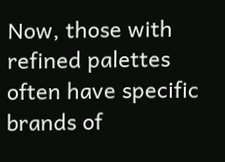Now, those with refined palettes often have specific brands of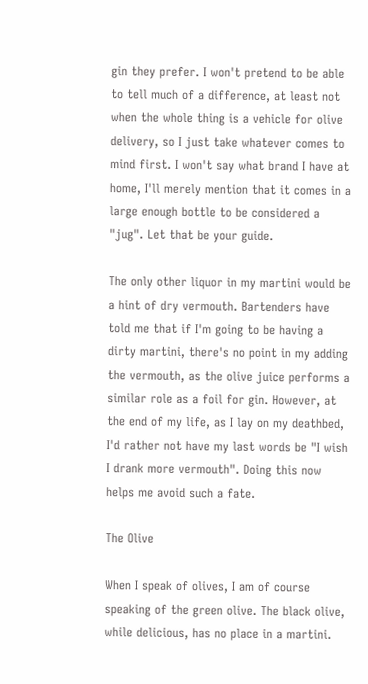gin they prefer. I won't pretend to be able to tell much of a difference, at least not when the whole thing is a vehicle for olive delivery, so I just take whatever comes to mind first. I won't say what brand I have at home, I'll merely mention that it comes in a large enough bottle to be considered a "jug". Let that be your guide.

The only other liquor in my martini would be a hint of dry vermouth. Bartenders have told me that if I'm going to be having a dirty martini, there's no point in my adding the vermouth, as the olive juice performs a similar role as a foil for gin. However, at the end of my life, as I lay on my deathbed, I'd rather not have my last words be "I wish I drank more vermouth". Doing this now helps me avoid such a fate.

The Olive

When I speak of olives, I am of course speaking of the green olive. The black olive, while delicious, has no place in a martini.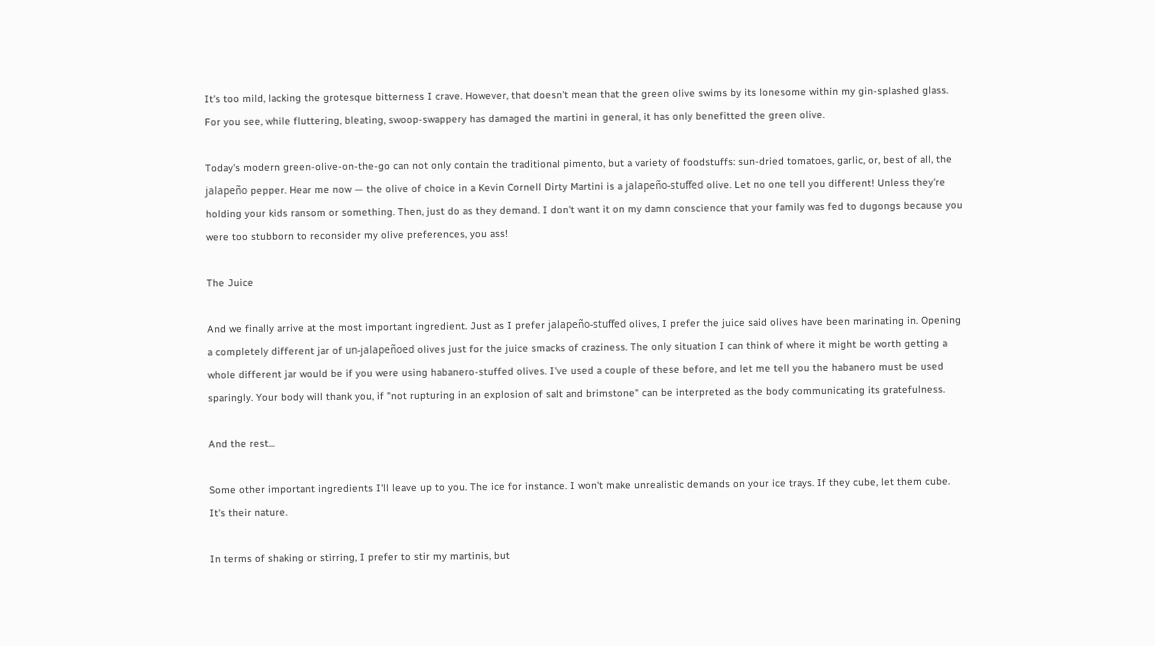It's too mild, lacking the grotesque bitterness I crave. However, that doesn't mean that the green olive swims by its lonesome within my gin-splashed glass. For you see, while fluttering, bleating, swoop-swappery has damaged the martini in general, it has only benefitted the green olive.

Today's modern green-olive-on-the-go can not only contain the traditional pimento, but a variety of foodstuffs: sun-dried tomatoes, garlic, or, best of all, the jalapeño pepper. Hear me now — the olive of choice in a Kevin Cornell Dirty Martini is a jalapeño-stuffed olive. Let no one tell you different! Unless they're holding your kids ransom or something. Then, just do as they demand. I don't want it on my damn conscience that your family was fed to dugongs because you were too stubborn to reconsider my olive preferences, you ass!

The Juice

And we finally arrive at the most important ingredient. Just as I prefer jalapeño-stuffed olives, I prefer the juice said olives have been marinating in. Opening a completely different jar of un-jalapeñoed olives just for the juice smacks of craziness. The only situation I can think of where it might be worth getting a whole different jar would be if you were using habanero-stuffed olives. I've used a couple of these before, and let me tell you the habanero must be used sparingly. Your body will thank you, if "not rupturing in an explosion of salt and brimstone" can be interpreted as the body communicating its gratefulness.

And the rest...

Some other important ingredients I'll leave up to you. The ice for instance. I won't make unrealistic demands on your ice trays. If they cube, let them cube. It's their nature.

In terms of shaking or stirring, I prefer to stir my martinis, but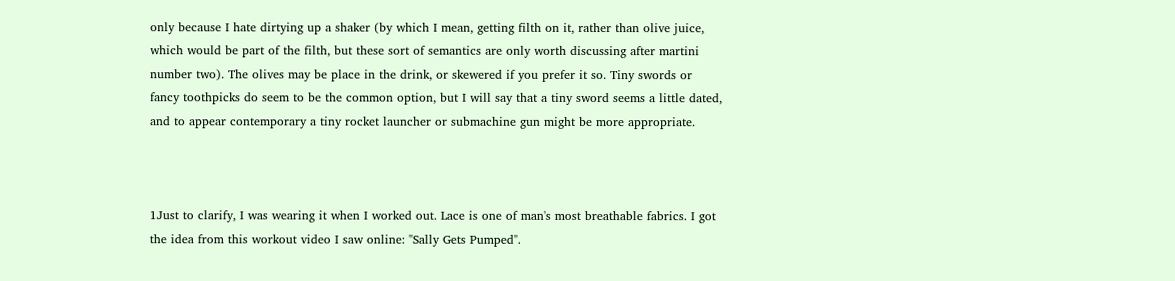only because I hate dirtying up a shaker (by which I mean, getting filth on it, rather than olive juice, which would be part of the filth, but these sort of semantics are only worth discussing after martini number two). The olives may be place in the drink, or skewered if you prefer it so. Tiny swords or fancy toothpicks do seem to be the common option, but I will say that a tiny sword seems a little dated, and to appear contemporary a tiny rocket launcher or submachine gun might be more appropriate.



1Just to clarify, I was wearing it when I worked out. Lace is one of man's most breathable fabrics. I got the idea from this workout video I saw online: "Sally Gets Pumped".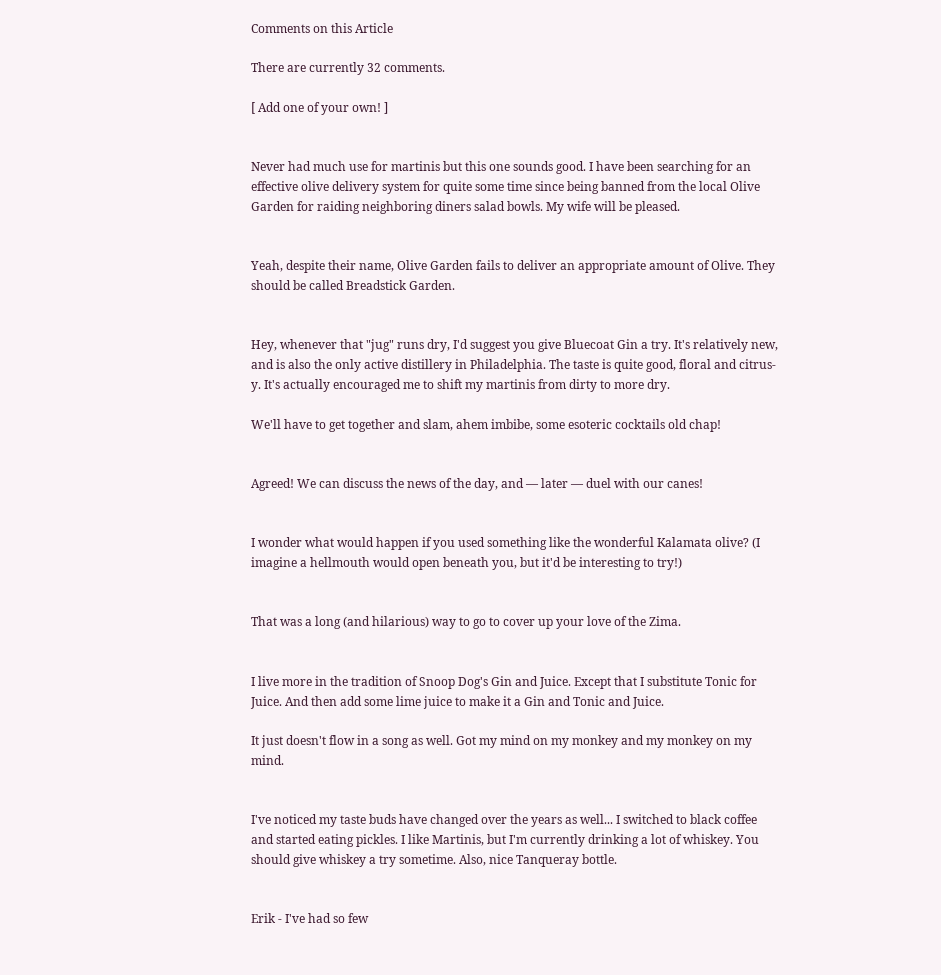Comments on this Article

There are currently 32 comments.

[ Add one of your own! ]


Never had much use for martinis but this one sounds good. I have been searching for an effective olive delivery system for quite some time since being banned from the local Olive Garden for raiding neighboring diners salad bowls. My wife will be pleased.


Yeah, despite their name, Olive Garden fails to deliver an appropriate amount of Olive. They should be called Breadstick Garden.


Hey, whenever that "jug" runs dry, I'd suggest you give Bluecoat Gin a try. It's relatively new, and is also the only active distillery in Philadelphia. The taste is quite good, floral and citrus-y. It's actually encouraged me to shift my martinis from dirty to more dry.

We'll have to get together and slam, ahem imbibe, some esoteric cocktails old chap!


Agreed! We can discuss the news of the day, and — later — duel with our canes!


I wonder what would happen if you used something like the wonderful Kalamata olive? (I imagine a hellmouth would open beneath you, but it'd be interesting to try!)


That was a long (and hilarious) way to go to cover up your love of the Zima.


I live more in the tradition of Snoop Dog's Gin and Juice. Except that I substitute Tonic for Juice. And then add some lime juice to make it a Gin and Tonic and Juice.

It just doesn't flow in a song as well. Got my mind on my monkey and my monkey on my mind.


I've noticed my taste buds have changed over the years as well... I switched to black coffee and started eating pickles. I like Martinis, but I'm currently drinking a lot of whiskey. You should give whiskey a try sometime. Also, nice Tanqueray bottle.


Erik - I've had so few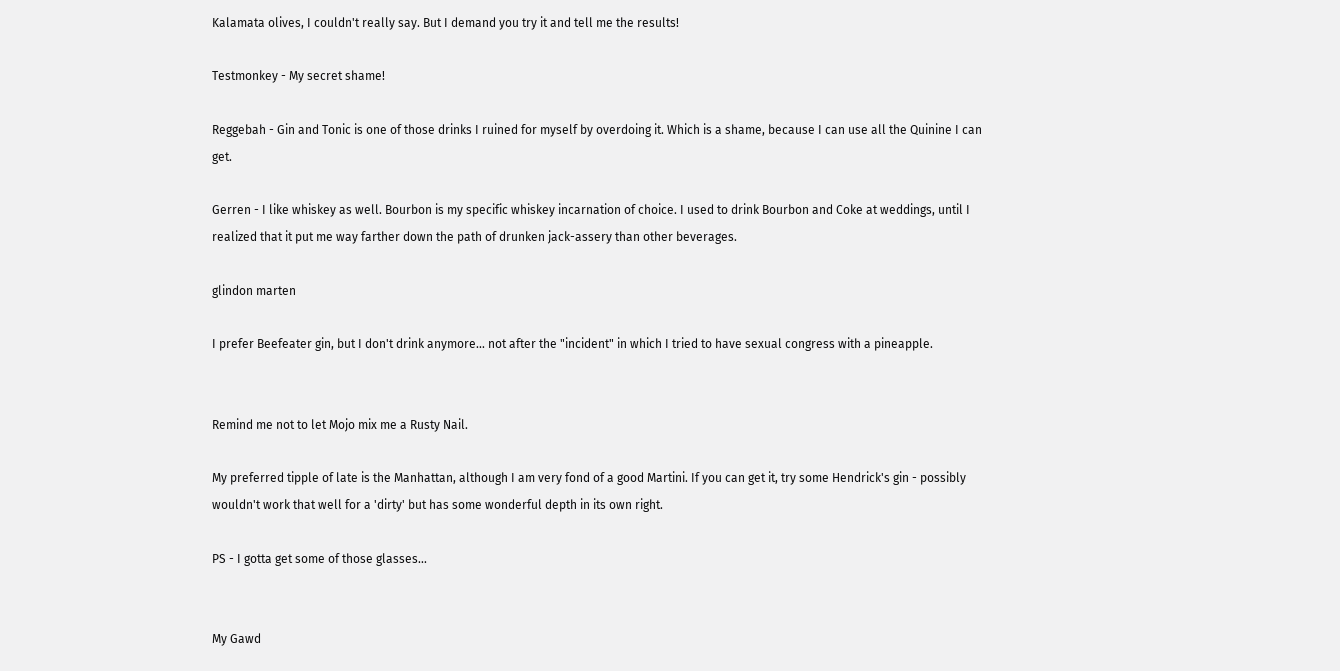Kalamata olives, I couldn't really say. But I demand you try it and tell me the results!

Testmonkey - My secret shame!

Reggebah - Gin and Tonic is one of those drinks I ruined for myself by overdoing it. Which is a shame, because I can use all the Quinine I can get.

Gerren - I like whiskey as well. Bourbon is my specific whiskey incarnation of choice. I used to drink Bourbon and Coke at weddings, until I realized that it put me way farther down the path of drunken jack-assery than other beverages.

glindon marten

I prefer Beefeater gin, but I don't drink anymore... not after the "incident" in which I tried to have sexual congress with a pineapple.


Remind me not to let Mojo mix me a Rusty Nail.

My preferred tipple of late is the Manhattan, although I am very fond of a good Martini. If you can get it, try some Hendrick's gin - possibly wouldn't work that well for a 'dirty' but has some wonderful depth in its own right.

PS - I gotta get some of those glasses...


My Gawd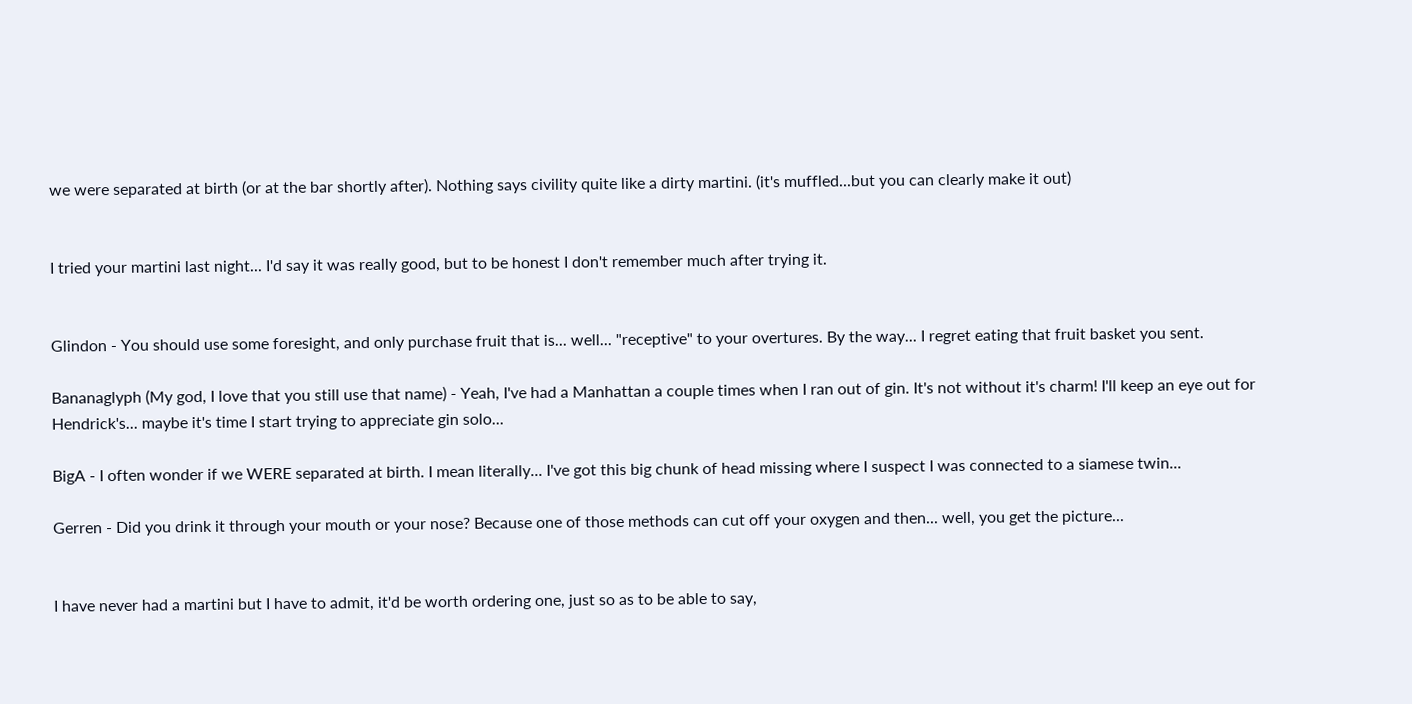we were separated at birth (or at the bar shortly after). Nothing says civility quite like a dirty martini. (it's muffled...but you can clearly make it out)


I tried your martini last night... I'd say it was really good, but to be honest I don't remember much after trying it.


Glindon - You should use some foresight, and only purchase fruit that is... well... "receptive" to your overtures. By the way... I regret eating that fruit basket you sent.

Bananaglyph (My god, I love that you still use that name) - Yeah, I've had a Manhattan a couple times when I ran out of gin. It's not without it's charm! I'll keep an eye out for Hendrick's... maybe it's time I start trying to appreciate gin solo...

BigA - I often wonder if we WERE separated at birth. I mean literally... I've got this big chunk of head missing where I suspect I was connected to a siamese twin...

Gerren - Did you drink it through your mouth or your nose? Because one of those methods can cut off your oxygen and then... well, you get the picture...


I have never had a martini but I have to admit, it'd be worth ordering one, just so as to be able to say,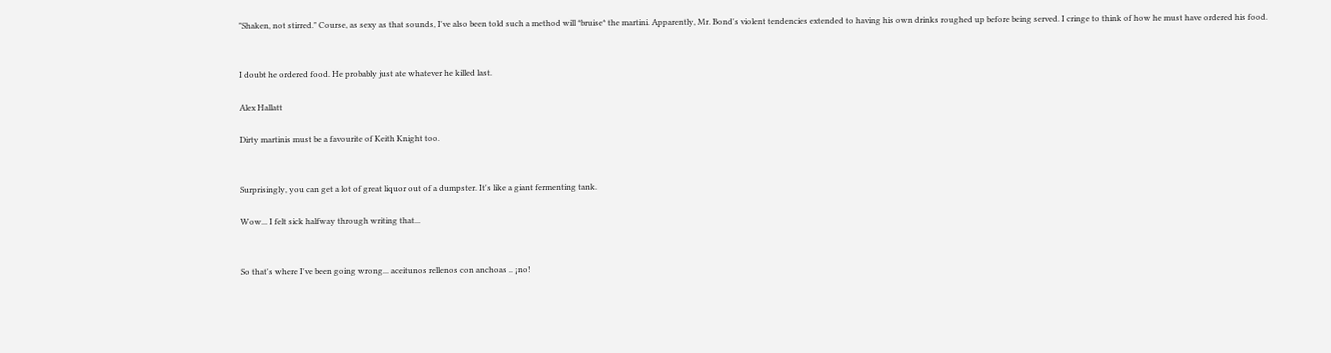"Shaken, not stirred." Course, as sexy as that sounds, I've also been told such a method will *bruise* the martini. Apparently, Mr. Bond's violent tendencies extended to having his own drinks roughed up before being served. I cringe to think of how he must have ordered his food.


I doubt he ordered food. He probably just ate whatever he killed last.

Alex Hallatt

Dirty martinis must be a favourite of Keith Knight too.


Surprisingly, you can get a lot of great liquor out of a dumpster. It's like a giant fermenting tank.

Wow... I felt sick halfway through writing that...


So that's where I've been going wrong... aceitunos rellenos con anchoas .. ¡no!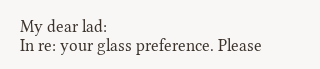My dear lad:
In re: your glass preference. Please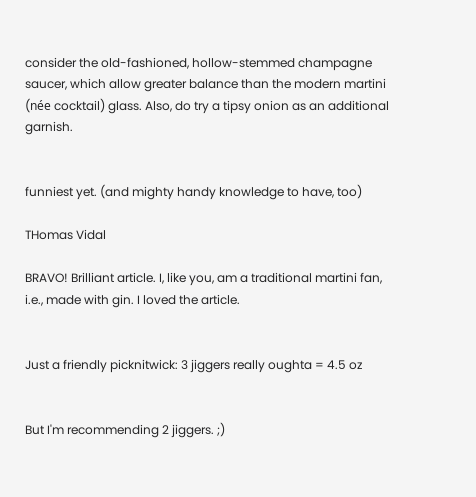consider the old-fashioned, hollow-stemmed champagne saucer, which allow greater balance than the modern martini (née cocktail) glass. Also, do try a tipsy onion as an additional garnish.


funniest yet. (and mighty handy knowledge to have, too)

THomas Vidal

BRAVO! Brilliant article. I, like you, am a traditional martini fan, i.e., made with gin. I loved the article.


Just a friendly picknitwick: 3 jiggers really oughta = 4.5 oz


But I'm recommending 2 jiggers. ;)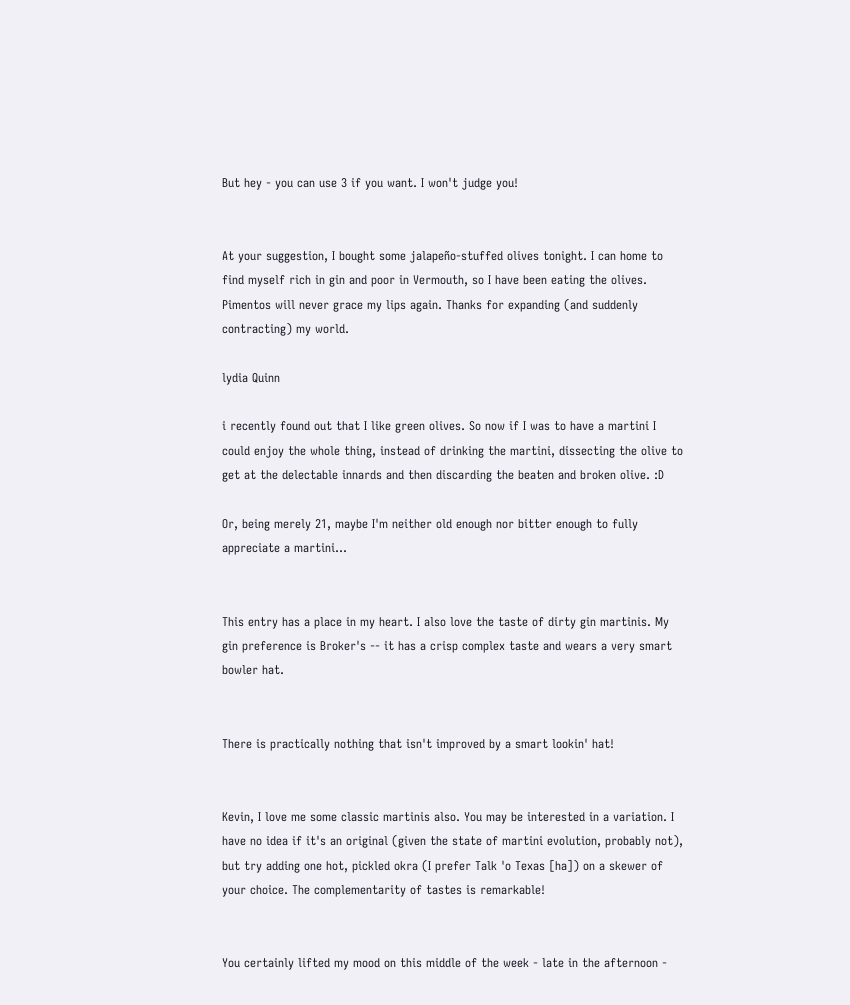But hey - you can use 3 if you want. I won't judge you!


At your suggestion, I bought some jalapeño-stuffed olives tonight. I can home to find myself rich in gin and poor in Vermouth, so I have been eating the olives. Pimentos will never grace my lips again. Thanks for expanding (and suddenly contracting) my world.

lydia Quinn

i recently found out that I like green olives. So now if I was to have a martini I could enjoy the whole thing, instead of drinking the martini, dissecting the olive to get at the delectable innards and then discarding the beaten and broken olive. :D

Or, being merely 21, maybe I'm neither old enough nor bitter enough to fully appreciate a martini...


This entry has a place in my heart. I also love the taste of dirty gin martinis. My gin preference is Broker's -- it has a crisp complex taste and wears a very smart bowler hat.


There is practically nothing that isn't improved by a smart lookin' hat!


Kevin, I love me some classic martinis also. You may be interested in a variation. I have no idea if it's an original (given the state of martini evolution, probably not), but try adding one hot, pickled okra (I prefer Talk 'o Texas [ha]) on a skewer of your choice. The complementarity of tastes is remarkable!


You certainly lifted my mood on this middle of the week - late in the afternoon -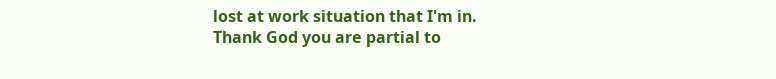lost at work situation that I'm in.
Thank God you are partial to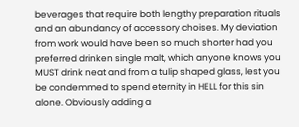beverages that require both lengthy preparation rituals and an abundancy of accessory choises. My deviation from work would have been so much shorter had you preferred drinken single malt, which anyone knows you MUST drink neat and from a tulip shaped glass, lest you be condemmed to spend eternity in HELL for this sin alone. Obviously adding a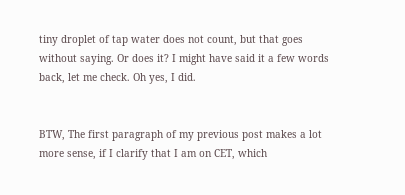tiny droplet of tap water does not count, but that goes without saying. Or does it? I might have said it a few words back, let me check. Oh yes, I did.


BTW, The first paragraph of my previous post makes a lot more sense, if I clarify that I am on CET, which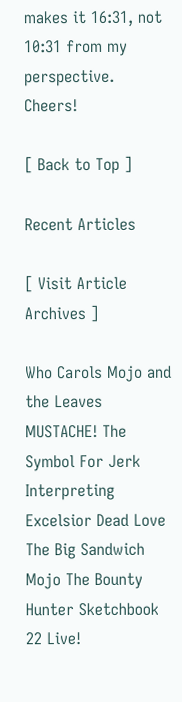makes it 16:31, not 10:31 from my perspective. Cheers!

[ Back to Top ]

Recent Articles

[ Visit Article Archives ]

Who Carols Mojo and the Leaves MUSTACHE! The Symbol For Jerk Interpreting Excelsior Dead Love The Big Sandwich Mojo The Bounty Hunter Sketchbook 22 Live!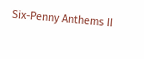Six-Penny Anthems II